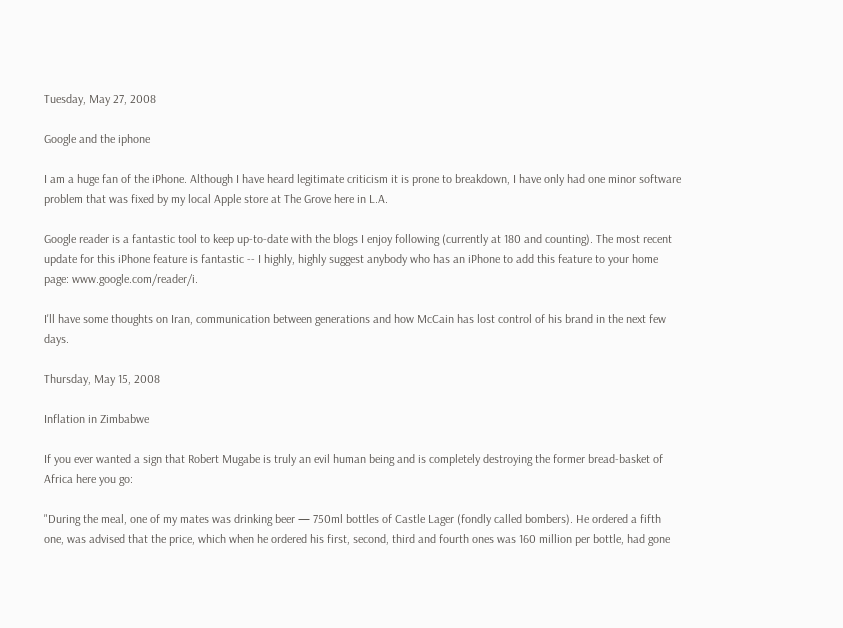Tuesday, May 27, 2008

Google and the iphone

I am a huge fan of the iPhone. Although I have heard legitimate criticism it is prone to breakdown, I have only had one minor software problem that was fixed by my local Apple store at The Grove here in L.A.

Google reader is a fantastic tool to keep up-to-date with the blogs I enjoy following (currently at 180 and counting). The most recent update for this iPhone feature is fantastic -- I highly, highly suggest anybody who has an iPhone to add this feature to your home page: www.google.com/reader/i.

I'll have some thoughts on Iran, communication between generations and how McCain has lost control of his brand in the next few days.

Thursday, May 15, 2008

Inflation in Zimbabwe

If you ever wanted a sign that Robert Mugabe is truly an evil human being and is completely destroying the former bread-basket of Africa here you go:

"During the meal, one of my mates was drinking beer — 750ml bottles of Castle Lager (fondly called bombers). He ordered a fifth one, was advised that the price, which when he ordered his first, second, third and fourth ones was 160 million per bottle, had gone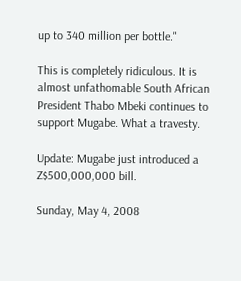up to 340 million per bottle."

This is completely ridiculous. It is almost unfathomable South African President Thabo Mbeki continues to support Mugabe. What a travesty.

Update: Mugabe just introduced a Z$500,000,000 bill.

Sunday, May 4, 2008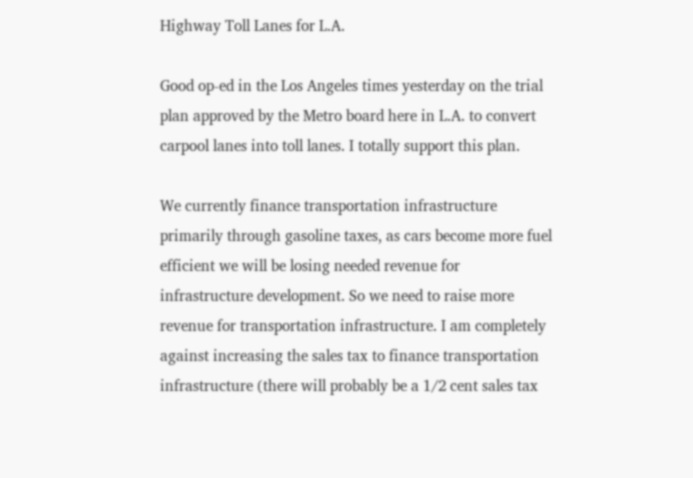Highway Toll Lanes for L.A.

Good op-ed in the Los Angeles times yesterday on the trial plan approved by the Metro board here in L.A. to convert carpool lanes into toll lanes. I totally support this plan.

We currently finance transportation infrastructure primarily through gasoline taxes, as cars become more fuel efficient we will be losing needed revenue for infrastructure development. So we need to raise more revenue for transportation infrastructure. I am completely against increasing the sales tax to finance transportation infrastructure (there will probably be a 1/2 cent sales tax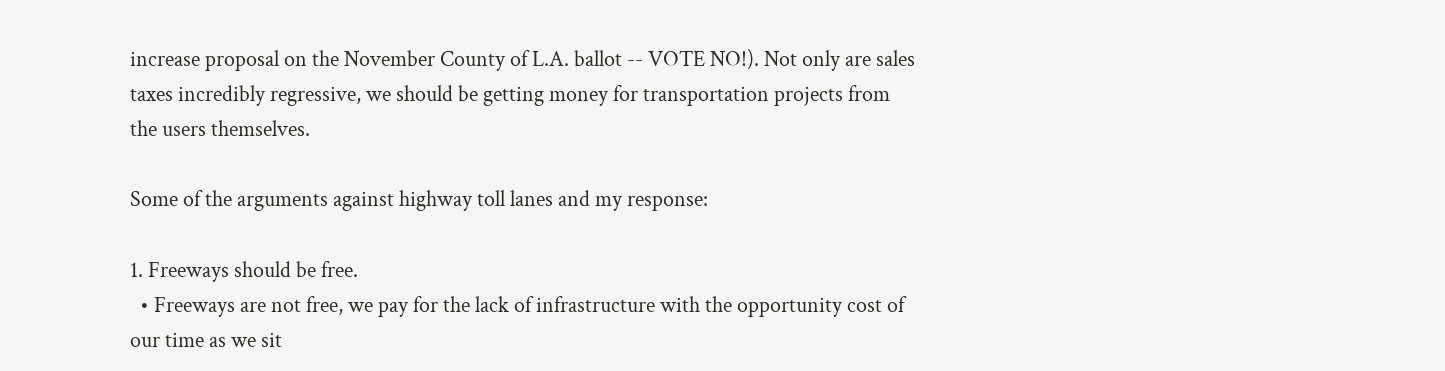increase proposal on the November County of L.A. ballot -- VOTE NO!). Not only are sales taxes incredibly regressive, we should be getting money for transportation projects from the users themselves.

Some of the arguments against highway toll lanes and my response:

1. Freeways should be free.
  • Freeways are not free, we pay for the lack of infrastructure with the opportunity cost of our time as we sit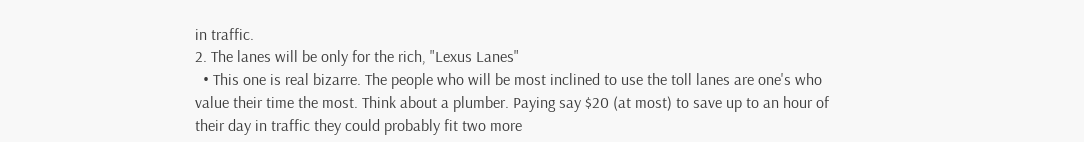in traffic.
2. The lanes will be only for the rich, "Lexus Lanes"
  • This one is real bizarre. The people who will be most inclined to use the toll lanes are one's who value their time the most. Think about a plumber. Paying say $20 (at most) to save up to an hour of their day in traffic they could probably fit two more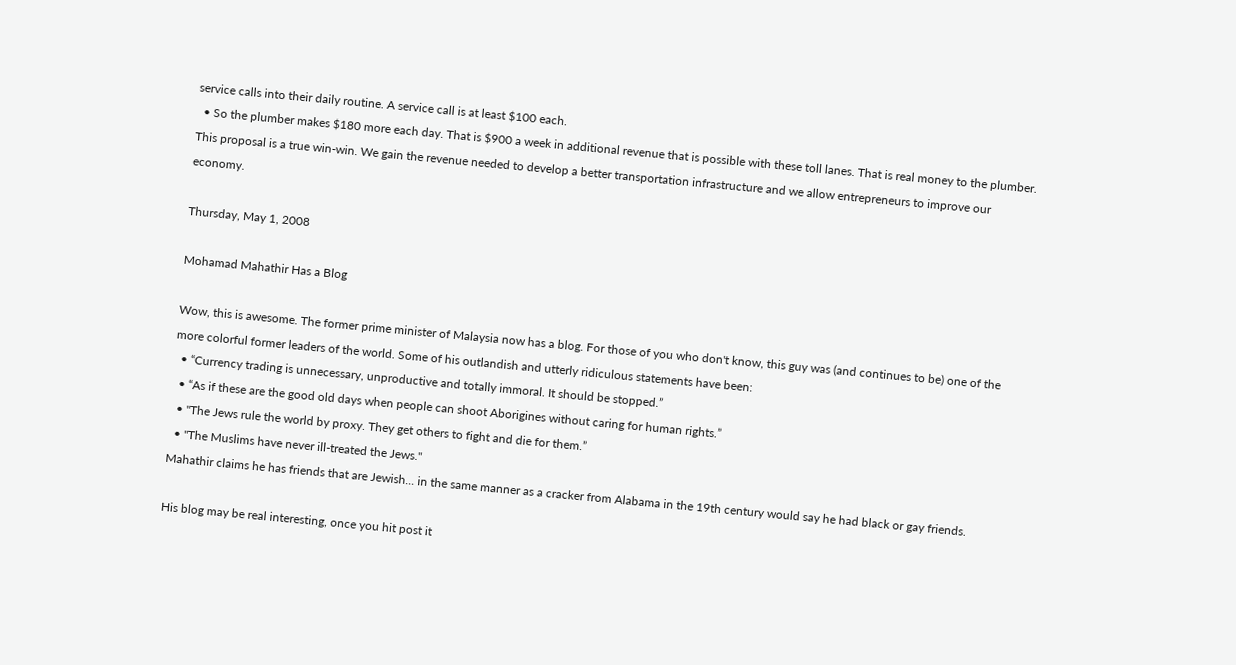service calls into their daily routine. A service call is at least $100 each.
  • So the plumber makes $180 more each day. That is $900 a week in additional revenue that is possible with these toll lanes. That is real money to the plumber.
This proposal is a true win-win. We gain the revenue needed to develop a better transportation infrastructure and we allow entrepreneurs to improve our economy.

Thursday, May 1, 2008

Mohamad Mahathir Has a Blog

Wow, this is awesome. The former prime minister of Malaysia now has a blog. For those of you who don't know, this guy was (and continues to be) one of the more colorful former leaders of the world. Some of his outlandish and utterly ridiculous statements have been:
  • “Currency trading is unnecessary, unproductive and totally immoral. It should be stopped.”
  • “As if these are the good old days when people can shoot Aborigines without caring for human rights.”
  • "The Jews rule the world by proxy. They get others to fight and die for them.”
  • "The Muslims have never ill-treated the Jews."
Mahathir claims he has friends that are Jewish... in the same manner as a cracker from Alabama in the 19th century would say he had black or gay friends.

His blog may be real interesting, once you hit post it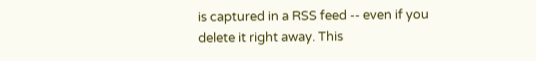is captured in a RSS feed -- even if you delete it right away. This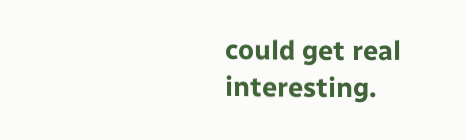could get real interesting.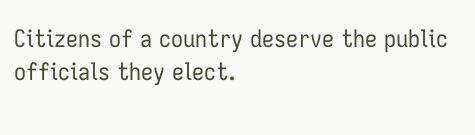Citizens of a country deserve the public officials they elect.